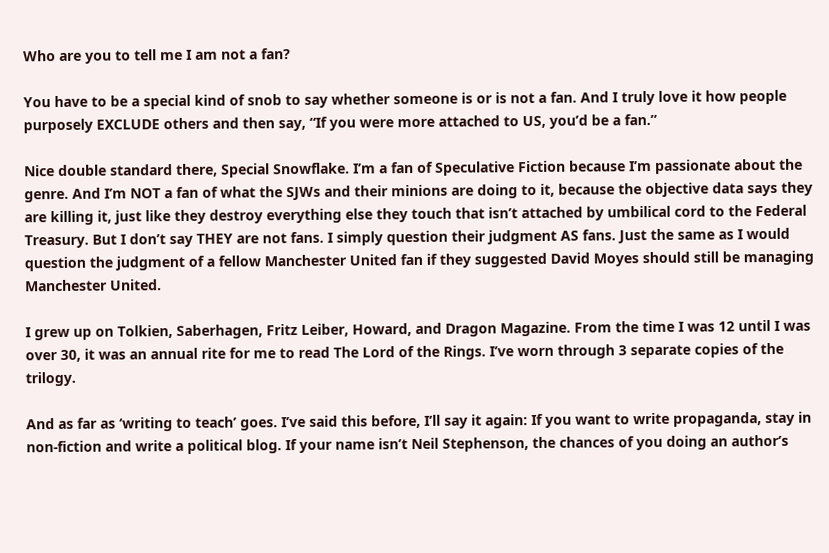Who are you to tell me I am not a fan?

You have to be a special kind of snob to say whether someone is or is not a fan. And I truly love it how people purposely EXCLUDE others and then say, “If you were more attached to US, you’d be a fan.”

Nice double standard there, Special Snowflake. I’m a fan of Speculative Fiction because I’m passionate about the genre. And I’m NOT a fan of what the SJWs and their minions are doing to it, because the objective data says they are killing it, just like they destroy everything else they touch that isn’t attached by umbilical cord to the Federal Treasury. But I don’t say THEY are not fans. I simply question their judgment AS fans. Just the same as I would question the judgment of a fellow Manchester United fan if they suggested David Moyes should still be managing Manchester United.

I grew up on Tolkien, Saberhagen, Fritz Leiber, Howard, and Dragon Magazine. From the time I was 12 until I was over 30, it was an annual rite for me to read The Lord of the Rings. I’ve worn through 3 separate copies of the trilogy.

And as far as ‘writing to teach’ goes. I’ve said this before, I’ll say it again: If you want to write propaganda, stay in non-fiction and write a political blog. If your name isn’t Neil Stephenson, the chances of you doing an author’s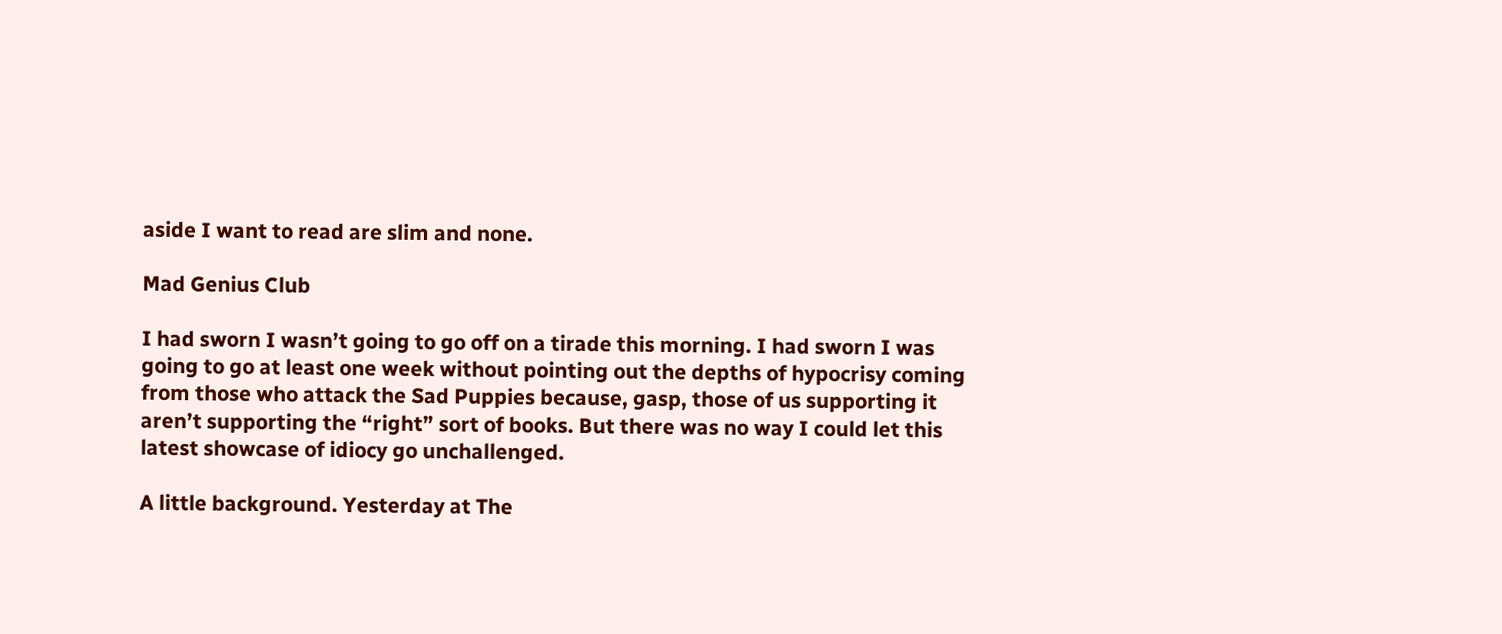aside I want to read are slim and none.

Mad Genius Club

I had sworn I wasn’t going to go off on a tirade this morning. I had sworn I was going to go at least one week without pointing out the depths of hypocrisy coming from those who attack the Sad Puppies because, gasp, those of us supporting it aren’t supporting the “right” sort of books. But there was no way I could let this latest showcase of idiocy go unchallenged.

A little background. Yesterday at The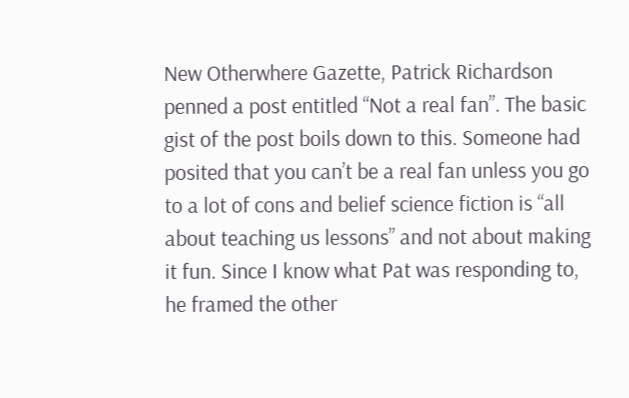New Otherwhere Gazette, Patrick Richardson penned a post entitled “Not a real fan”. The basic gist of the post boils down to this. Someone had posited that you can’t be a real fan unless you go to a lot of cons and belief science fiction is “all about teaching us lessons” and not about making it fun. Since I know what Pat was responding to, he framed the other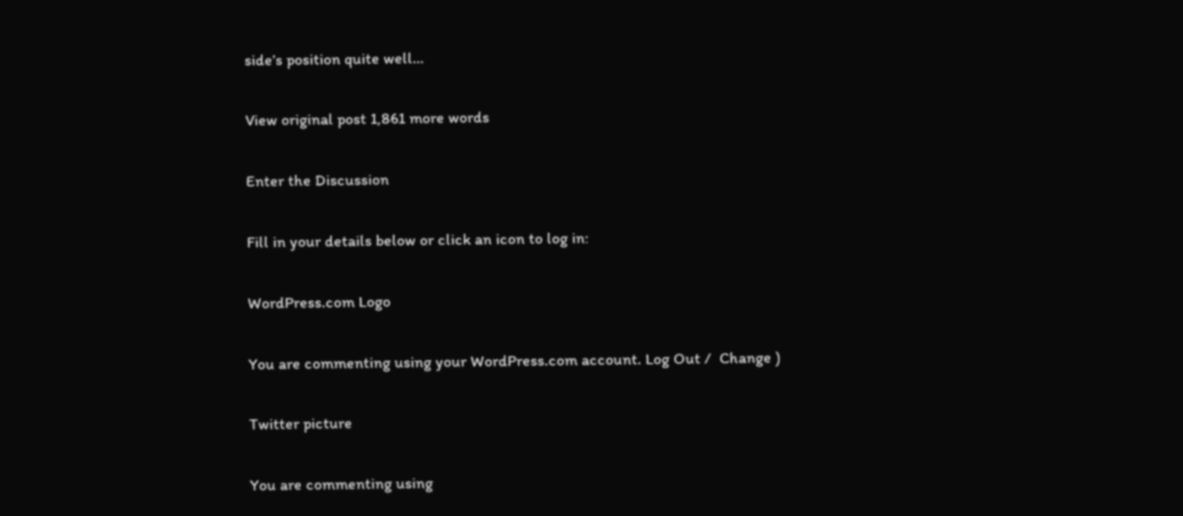side’s position quite well…

View original post 1,861 more words

Enter the Discussion

Fill in your details below or click an icon to log in:

WordPress.com Logo

You are commenting using your WordPress.com account. Log Out /  Change )

Twitter picture

You are commenting using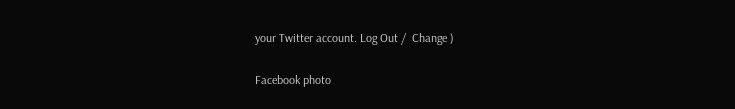your Twitter account. Log Out /  Change )

Facebook photo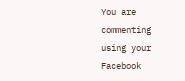You are commenting using your Facebook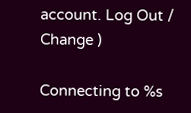account. Log Out /  Change )

Connecting to %s